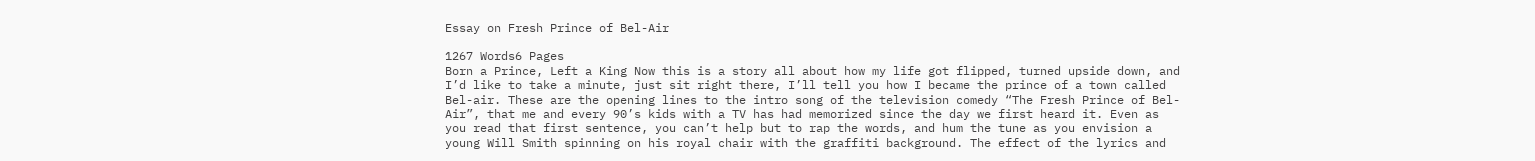Essay on Fresh Prince of Bel-Air

1267 Words6 Pages
Born a Prince, Left a King Now this is a story all about how my life got flipped, turned upside down, and I’d like to take a minute, just sit right there, I’ll tell you how I became the prince of a town called Bel-air. These are the opening lines to the intro song of the television comedy “The Fresh Prince of Bel-Air”, that me and every 90’s kids with a TV has had memorized since the day we first heard it. Even as you read that first sentence, you can’t help but to rap the words, and hum the tune as you envision a young Will Smith spinning on his royal chair with the graffiti background. The effect of the lyrics and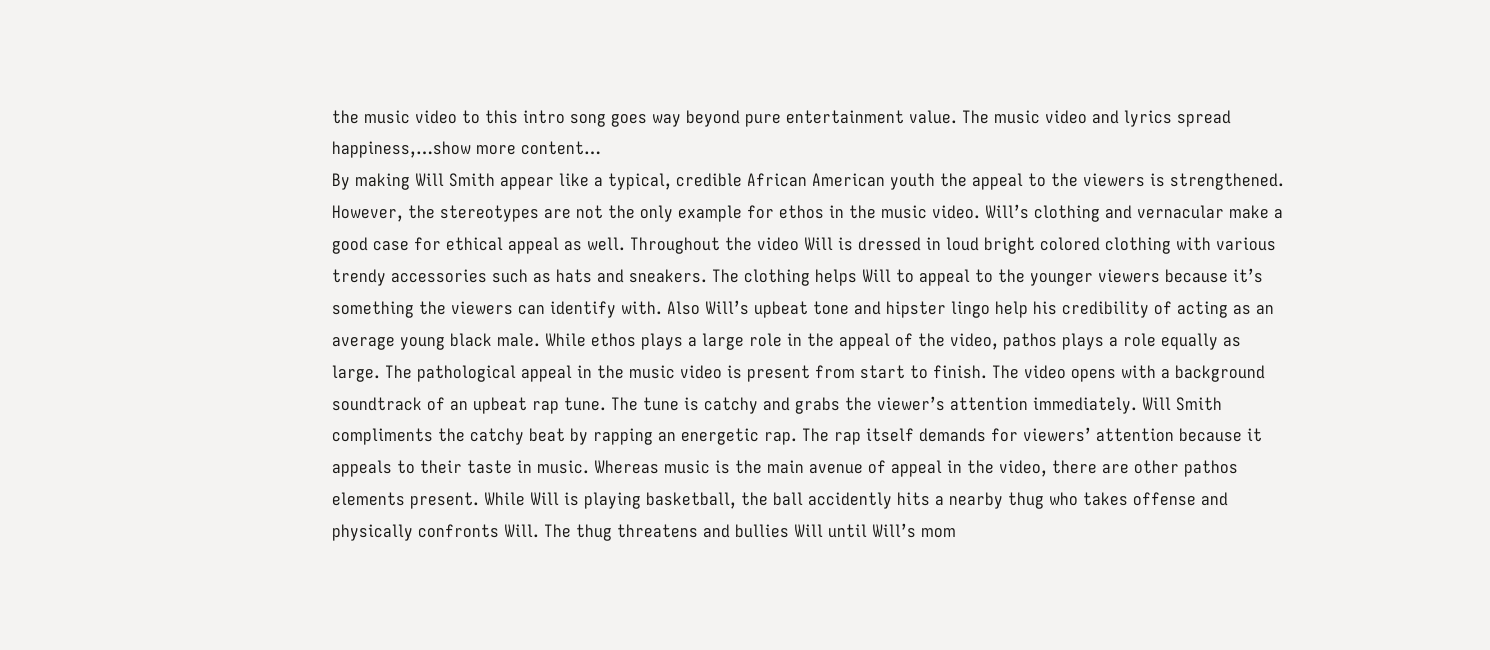the music video to this intro song goes way beyond pure entertainment value. The music video and lyrics spread happiness,…show more content…
By making Will Smith appear like a typical, credible African American youth the appeal to the viewers is strengthened. However, the stereotypes are not the only example for ethos in the music video. Will’s clothing and vernacular make a good case for ethical appeal as well. Throughout the video Will is dressed in loud bright colored clothing with various trendy accessories such as hats and sneakers. The clothing helps Will to appeal to the younger viewers because it’s something the viewers can identify with. Also Will’s upbeat tone and hipster lingo help his credibility of acting as an average young black male. While ethos plays a large role in the appeal of the video, pathos plays a role equally as large. The pathological appeal in the music video is present from start to finish. The video opens with a background soundtrack of an upbeat rap tune. The tune is catchy and grabs the viewer’s attention immediately. Will Smith compliments the catchy beat by rapping an energetic rap. The rap itself demands for viewers’ attention because it appeals to their taste in music. Whereas music is the main avenue of appeal in the video, there are other pathos elements present. While Will is playing basketball, the ball accidently hits a nearby thug who takes offense and physically confronts Will. The thug threatens and bullies Will until Will’s mom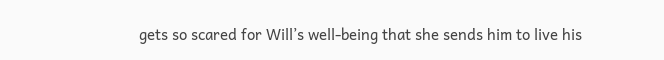gets so scared for Will’s well-being that she sends him to live his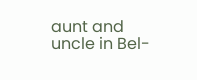aunt and uncle in Bel-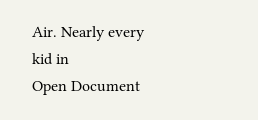Air. Nearly every kid in
Open Document